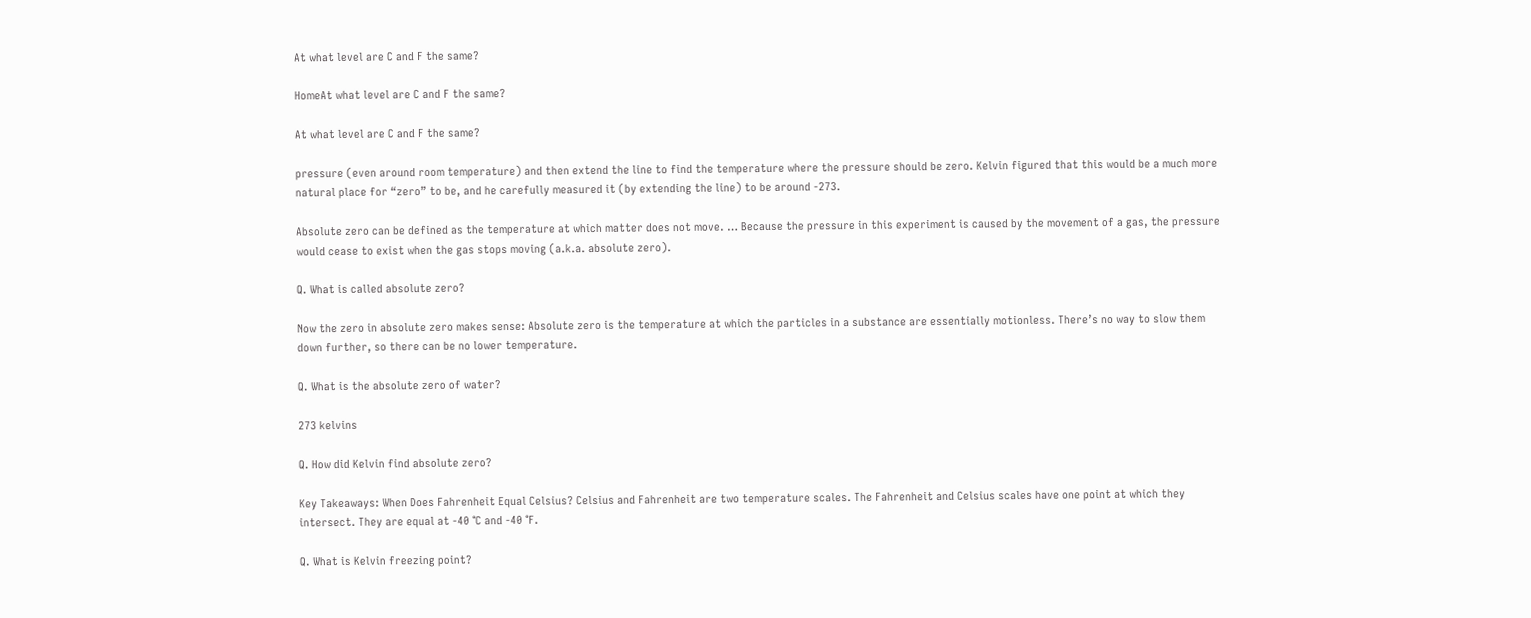At what level are C and F the same?

HomeAt what level are C and F the same?

At what level are C and F the same?

pressure (even around room temperature) and then extend the line to find the temperature where the pressure should be zero. Kelvin figured that this would be a much more natural place for “zero” to be, and he carefully measured it (by extending the line) to be around -273.

Absolute zero can be defined as the temperature at which matter does not move. … Because the pressure in this experiment is caused by the movement of a gas, the pressure would cease to exist when the gas stops moving (a.k.a. absolute zero).

Q. What is called absolute zero?

Now the zero in absolute zero makes sense: Absolute zero is the temperature at which the particles in a substance are essentially motionless. There’s no way to slow them down further, so there can be no lower temperature.

Q. What is the absolute zero of water?

273 kelvins

Q. How did Kelvin find absolute zero?

Key Takeaways: When Does Fahrenheit Equal Celsius? Celsius and Fahrenheit are two temperature scales. The Fahrenheit and Celsius scales have one point at which they intersect. They are equal at -40 °C and -40 °F.

Q. What is Kelvin freezing point?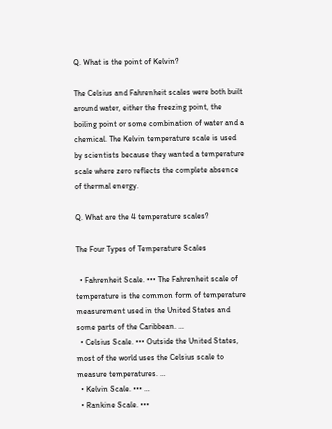Q. What is the point of Kelvin?

The Celsius and Fahrenheit scales were both built around water, either the freezing point, the boiling point or some combination of water and a chemical. The Kelvin temperature scale is used by scientists because they wanted a temperature scale where zero reflects the complete absence of thermal energy.

Q. What are the 4 temperature scales?

The Four Types of Temperature Scales

  • Fahrenheit Scale. ••• The Fahrenheit scale of temperature is the common form of temperature measurement used in the United States and some parts of the Caribbean. …
  • Celsius Scale. ••• Outside the United States, most of the world uses the Celsius scale to measure temperatures. …
  • Kelvin Scale. ••• …
  • Rankine Scale. •••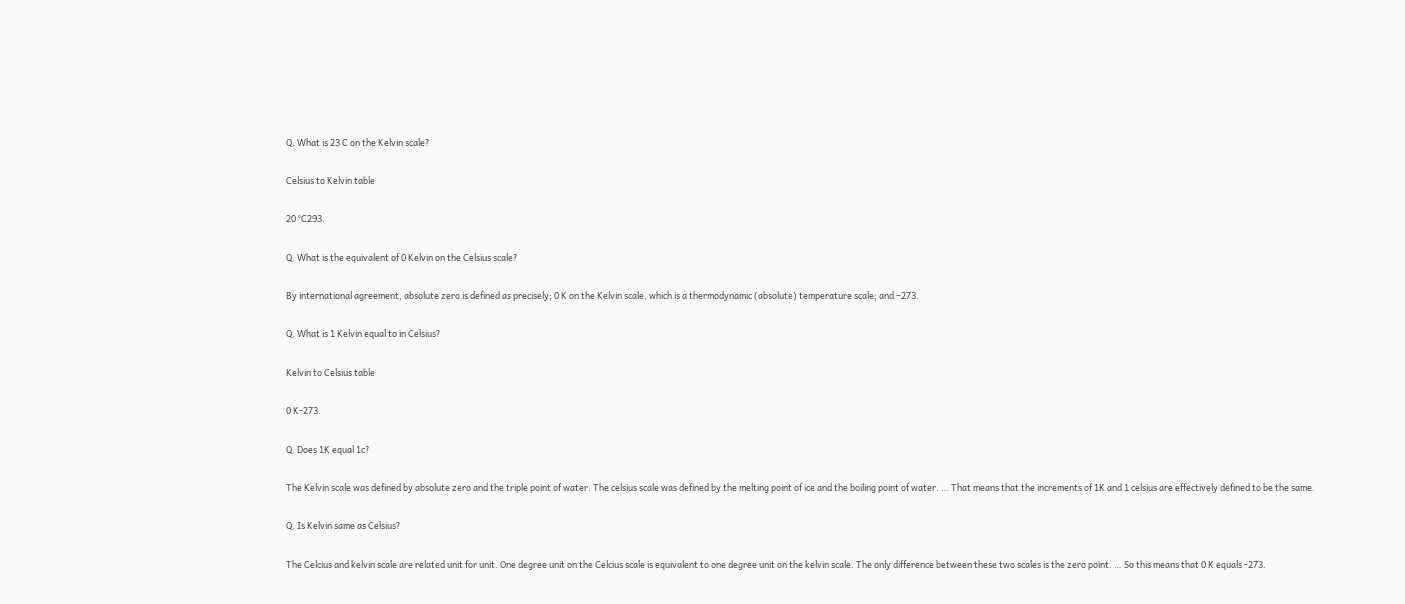Q. What is 23 C on the Kelvin scale?

Celsius to Kelvin table

20 °C293.

Q. What is the equivalent of 0 Kelvin on the Celsius scale?

By international agreement, absolute zero is defined as precisely; 0 K on the Kelvin scale, which is a thermodynamic (absolute) temperature scale; and –273.

Q. What is 1 Kelvin equal to in Celsius?

Kelvin to Celsius table

0 K-273.

Q. Does 1K equal 1c?

The Kelvin scale was defined by absolute zero and the triple point of water. The celsius scale was defined by the melting point of ice and the boiling point of water. … That means that the increments of 1K and 1 celsius are effectively defined to be the same.

Q. Is Kelvin same as Celsius?

The Celcius and kelvin scale are related unit for unit. One degree unit on the Celcius scale is equivalent to one degree unit on the kelvin scale. The only difference between these two scales is the zero point. … So this means that 0 K equals -273.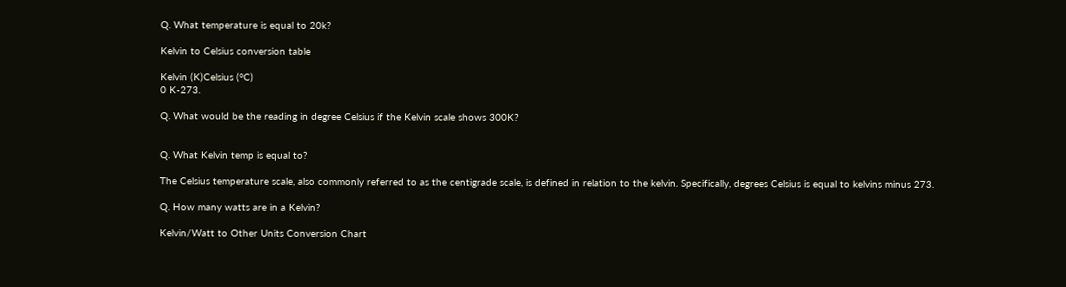Q. What temperature is equal to 20k?

Kelvin to Celsius conversion table

Kelvin (K)Celsius (°C)
0 K-273.

Q. What would be the reading in degree Celsius if the Kelvin scale shows 300K?


Q. What Kelvin temp is equal to?

The Celsius temperature scale, also commonly referred to as the centigrade scale, is defined in relation to the kelvin. Specifically, degrees Celsius is equal to kelvins minus 273.

Q. How many watts are in a Kelvin?

Kelvin/Watt to Other Units Conversion Chart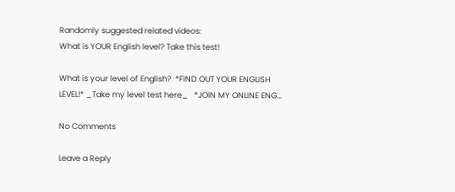Randomly suggested related videos:
What is YOUR English level? Take this test!

What is your level of English?  *FIND OUT YOUR ENGLISH LEVEL!* _Take my level test here_   *JOIN MY ONLINE ENG…

No Comments

Leave a Reply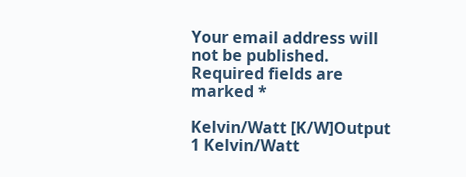Your email address will not be published. Required fields are marked *

Kelvin/Watt [K/W]Output
1 Kelvin/Watt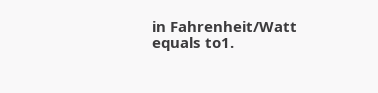in Fahrenheit/Watt equals to1.